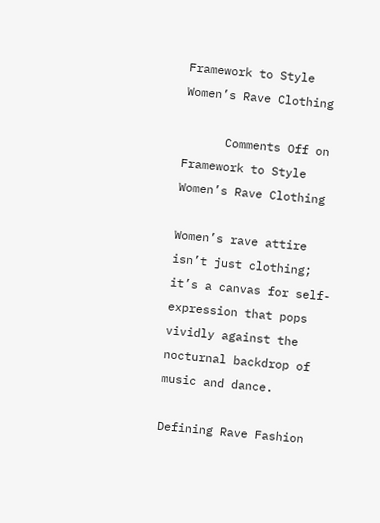Framework to Style Women’s Rave Clothing

      Comments Off on Framework to Style Women’s Rave Clothing

Women’s rave attire isn’t just clothing; it’s a canvas for self-expression that pops vividly against the nocturnal backdrop of music and dance.

Defining Rave Fashion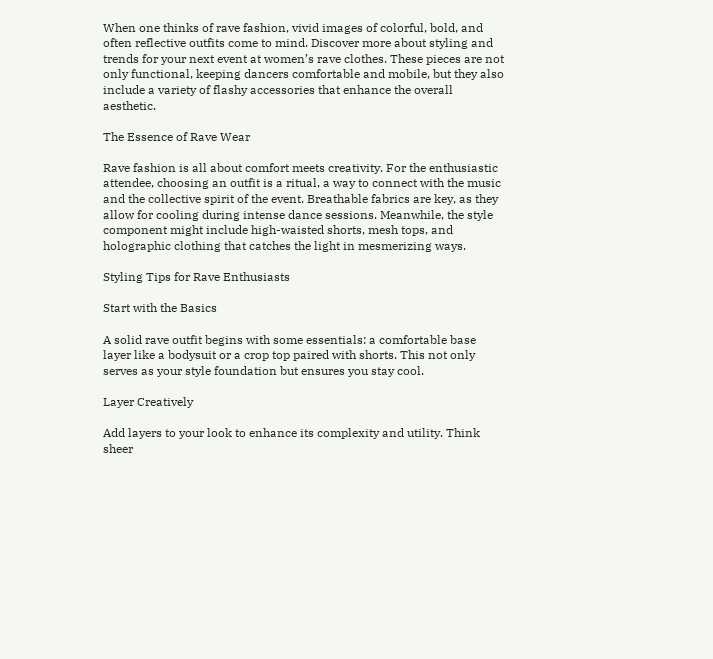When one thinks of rave fashion, vivid images of colorful, bold, and often reflective outfits come to mind. Discover more about styling and trends for your next event at women’s rave clothes. These pieces are not only functional, keeping dancers comfortable and mobile, but they also include a variety of flashy accessories that enhance the overall aesthetic.

The Essence of Rave Wear

Rave fashion is all about comfort meets creativity. For the enthusiastic attendee, choosing an outfit is a ritual, a way to connect with the music and the collective spirit of the event. Breathable fabrics are key, as they allow for cooling during intense dance sessions. Meanwhile, the style component might include high-waisted shorts, mesh tops, and holographic clothing that catches the light in mesmerizing ways.

Styling Tips for Rave Enthusiasts

Start with the Basics

A solid rave outfit begins with some essentials: a comfortable base layer like a bodysuit or a crop top paired with shorts. This not only serves as your style foundation but ensures you stay cool.

Layer Creatively

Add layers to your look to enhance its complexity and utility. Think sheer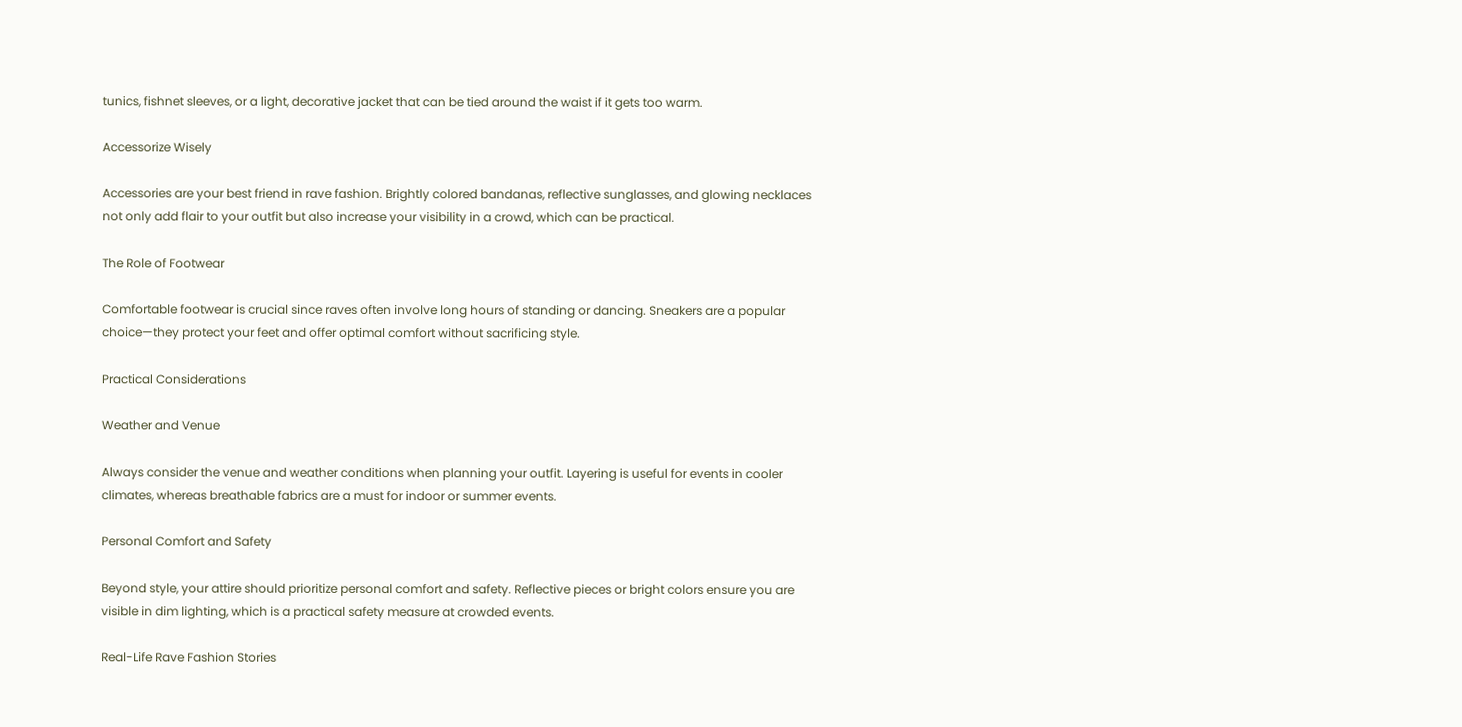tunics, fishnet sleeves, or a light, decorative jacket that can be tied around the waist if it gets too warm.

Accessorize Wisely

Accessories are your best friend in rave fashion. Brightly colored bandanas, reflective sunglasses, and glowing necklaces not only add flair to your outfit but also increase your visibility in a crowd, which can be practical.

The Role of Footwear

Comfortable footwear is crucial since raves often involve long hours of standing or dancing. Sneakers are a popular choice—they protect your feet and offer optimal comfort without sacrificing style.

Practical Considerations

Weather and Venue

Always consider the venue and weather conditions when planning your outfit. Layering is useful for events in cooler climates, whereas breathable fabrics are a must for indoor or summer events.

Personal Comfort and Safety

Beyond style, your attire should prioritize personal comfort and safety. Reflective pieces or bright colors ensure you are visible in dim lighting, which is a practical safety measure at crowded events.

Real-Life Rave Fashion Stories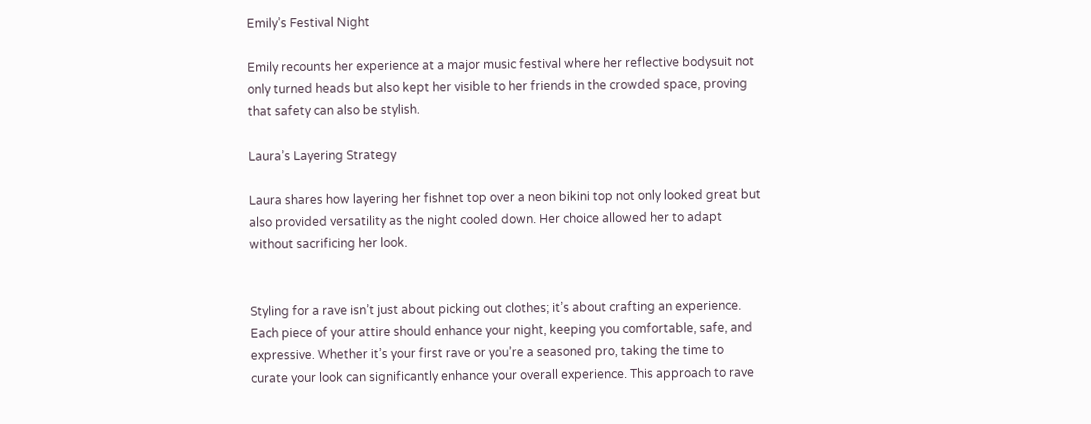Emily’s Festival Night

Emily recounts her experience at a major music festival where her reflective bodysuit not only turned heads but also kept her visible to her friends in the crowded space, proving that safety can also be stylish.

Laura’s Layering Strategy

Laura shares how layering her fishnet top over a neon bikini top not only looked great but also provided versatility as the night cooled down. Her choice allowed her to adapt without sacrificing her look.


Styling for a rave isn’t just about picking out clothes; it’s about crafting an experience. Each piece of your attire should enhance your night, keeping you comfortable, safe, and expressive. Whether it’s your first rave or you’re a seasoned pro, taking the time to curate your look can significantly enhance your overall experience. This approach to rave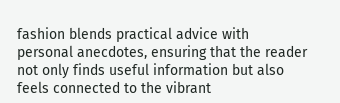fashion blends practical advice with personal anecdotes, ensuring that the reader not only finds useful information but also feels connected to the vibrant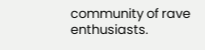community of rave enthusiasts.